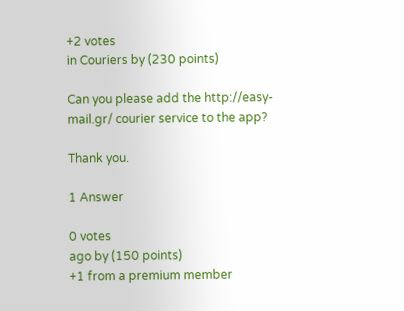+2 votes
in Couriers by (230 points)

Can you please add the http://easy-mail.gr/ courier service to the app?

Thank you.

1 Answer

0 votes
ago by (150 points)
+1 from a premium member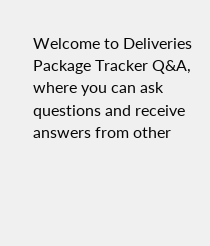Welcome to Deliveries Package Tracker Q&A, where you can ask questions and receive answers from other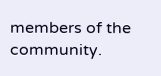members of the community.